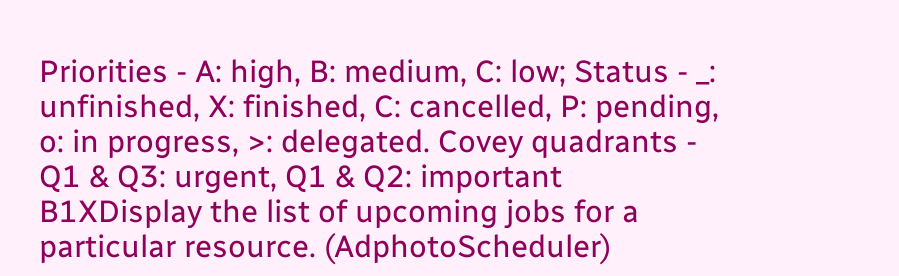Priorities - A: high, B: medium, C: low; Status - _: unfinished, X: finished, C: cancelled, P: pending, o: in progress, >: delegated. Covey quadrants - Q1 & Q3: urgent, Q1 & Q2: important
B1XDisplay the list of upcoming jobs for a particular resource. (AdphotoScheduler)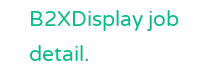B2XDisplay job detail.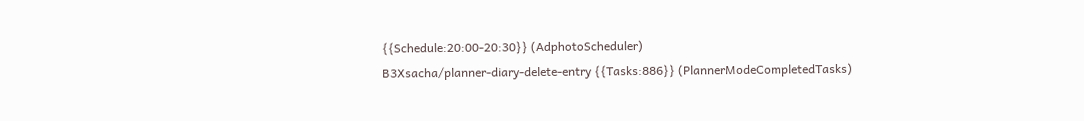{{Schedule:20:00-20:30}} (AdphotoScheduler)
B3Xsacha/planner-diary-delete-entry {{Tasks:886}} (PlannerModeCompletedTasks)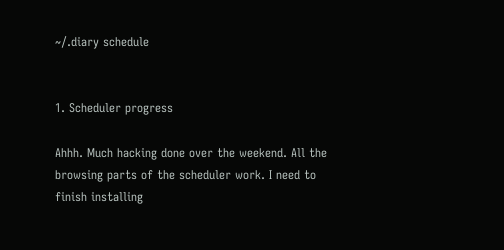~/.diary schedule


1. Scheduler progress

Ahhh. Much hacking done over the weekend. All the browsing parts of the scheduler work. I need to finish installing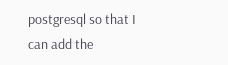postgresql so that I can add the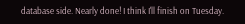database side. Nearly done! I think I'll finish on Tuesday.